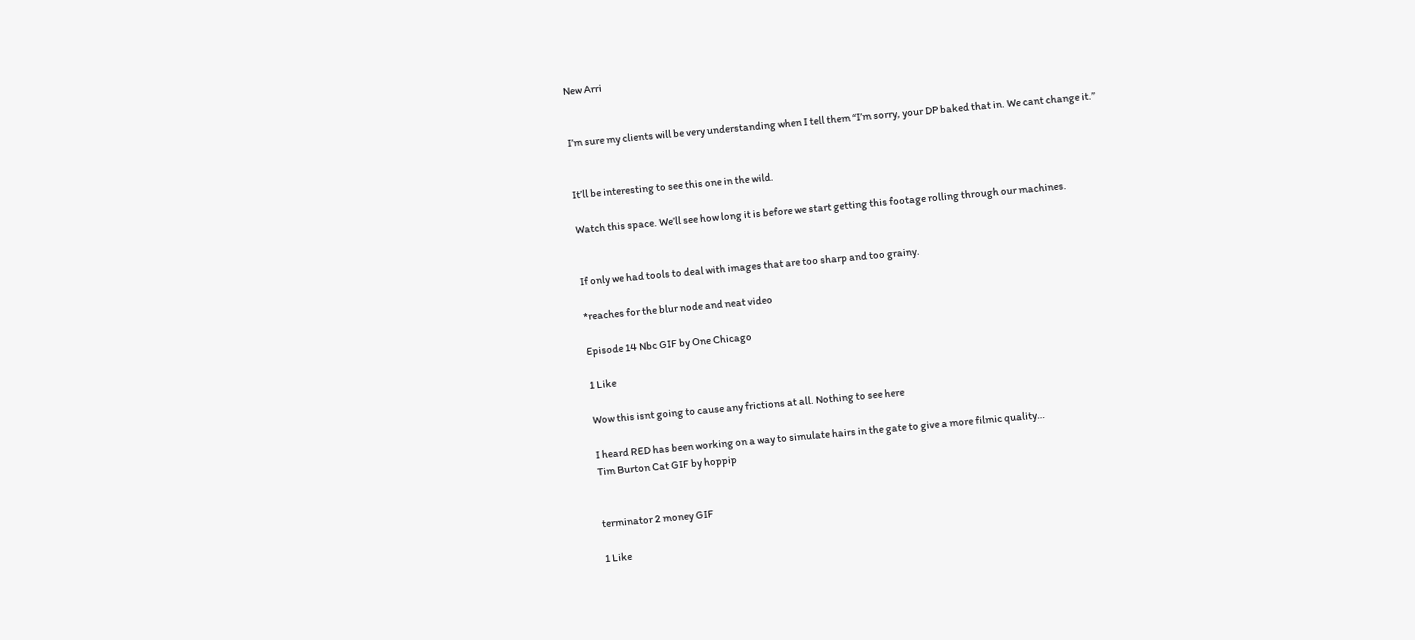New Arri


I’m sure my clients will be very understanding when I tell them “I’m sorry, your DP baked that in. We cant change it.”


It’ll be interesting to see this one in the wild.

Watch this space. We’ll see how long it is before we start getting this footage rolling through our machines.


If only we had tools to deal with images that are too sharp and too grainy.

*reaches for the blur node and neat video

Episode 14 Nbc GIF by One Chicago

1 Like

Wow this isnt going to cause any frictions at all. Nothing to see here

I heard RED has been working on a way to simulate hairs in the gate to give a more filmic quality…
Tim Burton Cat GIF by hoppip


terminator 2 money GIF

1 Like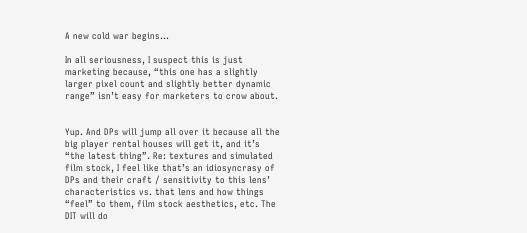A new cold war begins…

In all seriousness, I suspect this is just marketing because, “this one has a slightly larger pixel count and slightly better dynamic range” isn’t easy for marketers to crow about.


Yup. And DPs will jump all over it because all the big player rental houses will get it, and it’s “the latest thing”. Re: textures and simulated film stock, I feel like that’s an idiosyncrasy of DPs and their craft / sensitivity to this lens’ characteristics vs. that lens and how things “feel” to them, film stock aesthetics, etc. The DIT will do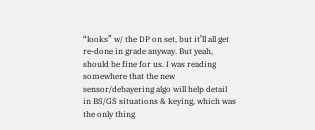“looks” w/ the DP on set, but it’ll all get re-done in grade anyway. But yeah, should be fine for us. I was reading somewhere that the new sensor/debayering algo will help detail in BS/GS situations & keying, which was the only thing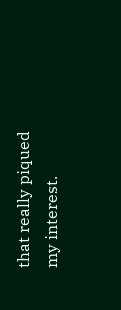that really piqued my interest.